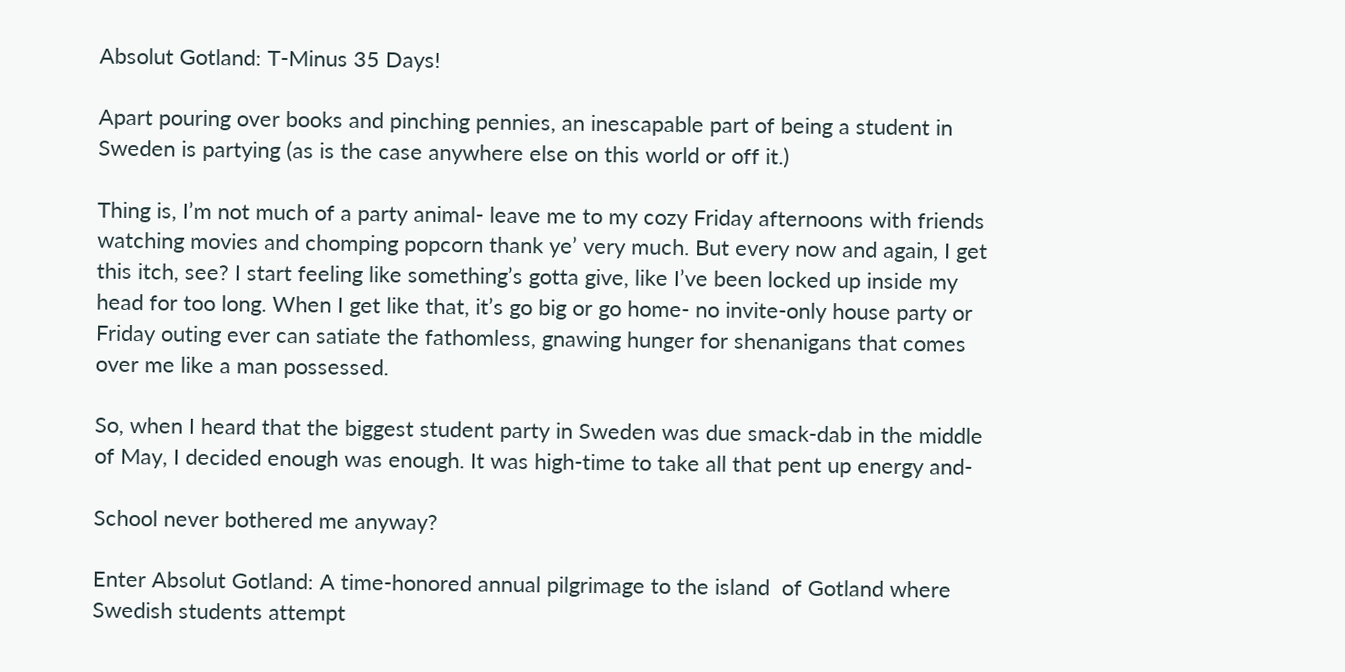Absolut Gotland: T-Minus 35 Days!

Apart pouring over books and pinching pennies, an inescapable part of being a student in Sweden is partying (as is the case anywhere else on this world or off it.)

Thing is, I’m not much of a party animal- leave me to my cozy Friday afternoons with friends watching movies and chomping popcorn thank ye’ very much. But every now and again, I get this itch, see? I start feeling like something’s gotta give, like I’ve been locked up inside my head for too long. When I get like that, it’s go big or go home- no invite-only house party or Friday outing ever can satiate the fathomless, gnawing hunger for shenanigans that comes over me like a man possessed.

So, when I heard that the biggest student party in Sweden was due smack-dab in the middle of May, I decided enough was enough. It was high-time to take all that pent up energy and-

School never bothered me anyway?

Enter Absolut Gotland: A time-honored annual pilgrimage to the island  of Gotland where Swedish students attempt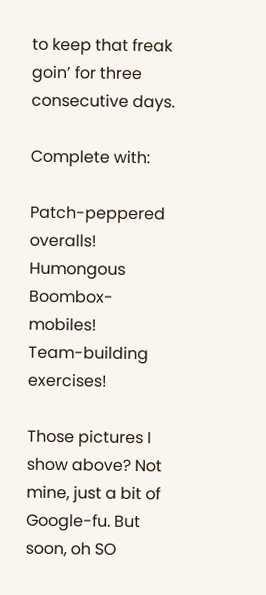to keep that freak goin’ for three consecutive days.

Complete with:

Patch-peppered overalls!
Humongous Boombox-mobiles!
Team-building exercises!

Those pictures I show above? Not mine, just a bit of Google-fu. But soon, oh SO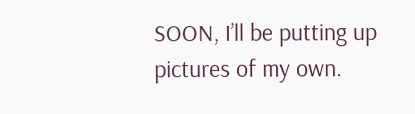SOON, I’ll be putting up pictures of my own.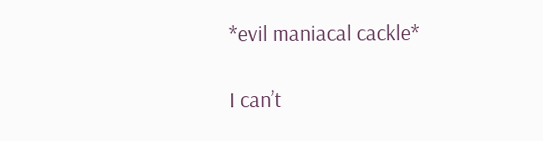*evil maniacal cackle*

I can’t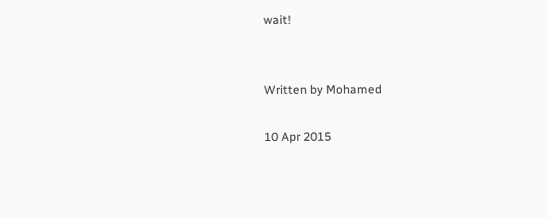wait!


Written by Mohamed

10 Apr 2015